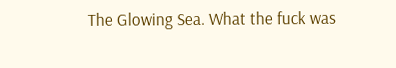The Glowing Sea. What the fuck was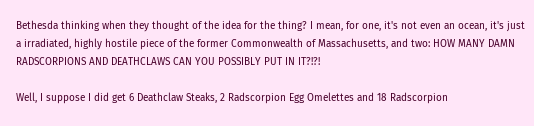Bethesda thinking when they thought of the idea for the thing? I mean, for one, it's not even an ocean, it's just a irradiated, highly hostile piece of the former Commonwealth of Massachusetts, and two: HOW MANY DAMN RADSCORPIONS AND DEATHCLAWS CAN YOU POSSIBLY PUT IN IT?!?!

Well, I suppose I did get 6 Deathclaw Steaks, 2 Radscorpion Egg Omelettes and 18 Radscorpion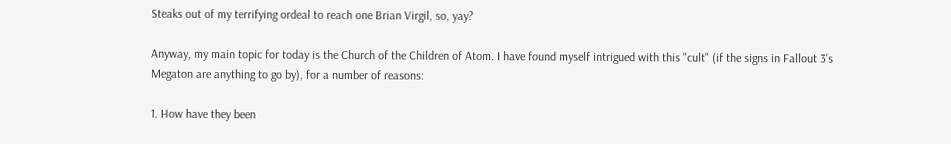Steaks out of my terrifying ordeal to reach one Brian Virgil, so, yay?

Anyway, my main topic for today is the Church of the Children of Atom. I have found myself intrigued with this "cult" (if the signs in Fallout 3's Megaton are anything to go by), for a number of reasons:

1. How have they been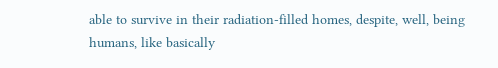able to survive in their radiation-filled homes, despite, well, being humans, like basically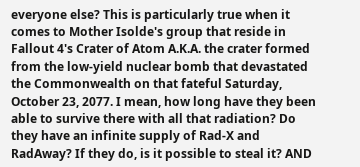everyone else? This is particularly true when it comes to Mother Isolde's group that reside in Fallout 4's Crater of Atom A.K.A. the crater formed from the low-yield nuclear bomb that devastated the Commonwealth on that fateful Saturday, October 23, 2077. I mean, how long have they been able to survive there with all that radiation? Do they have an infinite supply of Rad-X and RadAway? If they do, is it possible to steal it? AND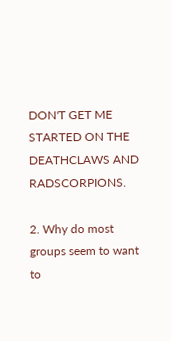DON'T GET ME STARTED ON THE DEATHCLAWS AND RADSCORPIONS.

2. Why do most groups seem to want to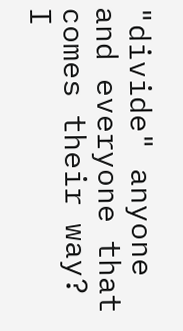"divide" anyone and everyone that comes their way? I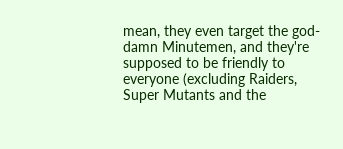mean, they even target the god-damn Minutemen, and they're supposed to be friendly to everyone (excluding Raiders, Super Mutants and the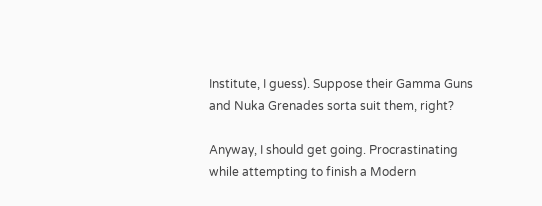Institute, I guess). Suppose their Gamma Guns and Nuka Grenades sorta suit them, right?

Anyway, I should get going. Procrastinating while attempting to finish a Modern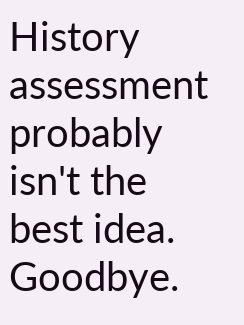History assessment probably isn't the best idea. Goodbye.